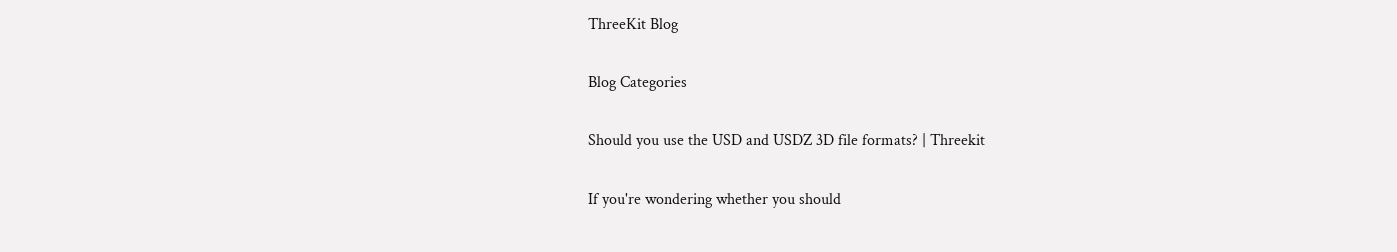ThreeKit Blog

Blog Categories

Should you use the USD and USDZ 3D file formats? | Threekit

If you're wondering whether you should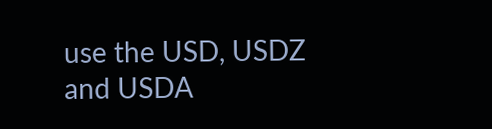use the USD, USDZ and USDA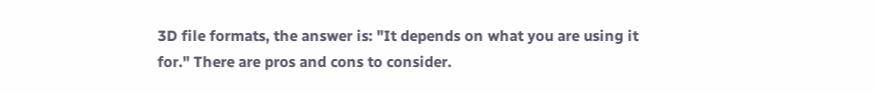3D file formats, the answer is: "It depends on what you are using it for." There are pros and cons to consider.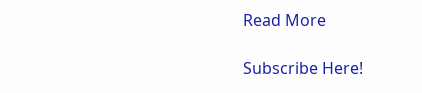Read More

Subscribe Here!